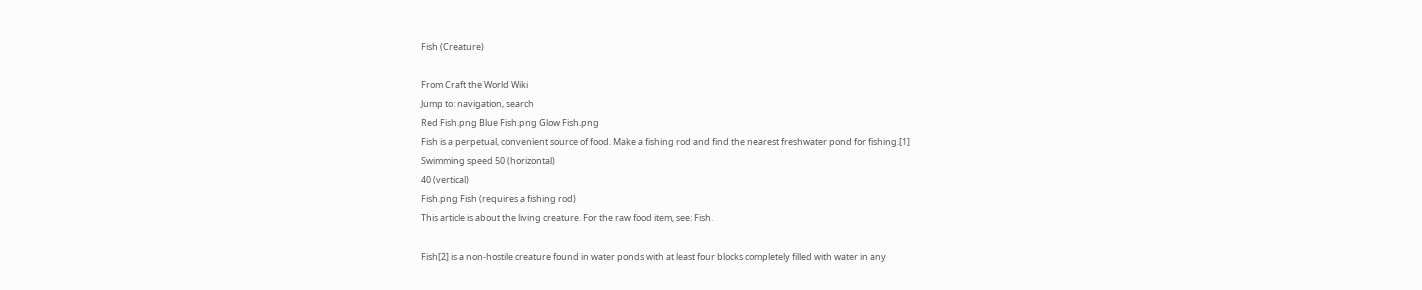Fish (Creature)

From Craft the World Wiki
Jump to: navigation, search
Red Fish.png Blue Fish.png Glow Fish.png
Fish is a perpetual, convenient source of food. Make a fishing rod and find the nearest freshwater pond for fishing.[1]
Swimming speed 50 (horizontal)
40 (vertical)
Fish.png Fish (requires a fishing rod)
This article is about the living creature. For the raw food item, see: Fish.

Fish[2] is a non-hostile creature found in water ponds with at least four blocks completely filled with water in any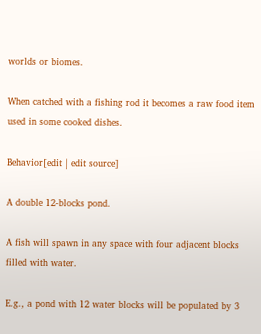worlds or biomes.

When catched with a fishing rod it becomes a raw food item used in some cooked dishes.

Behavior[edit | edit source]

A double 12-blocks pond.

A fish will spawn in any space with four adjacent blocks filled with water.

E.g., a pond with 12 water blocks will be populated by 3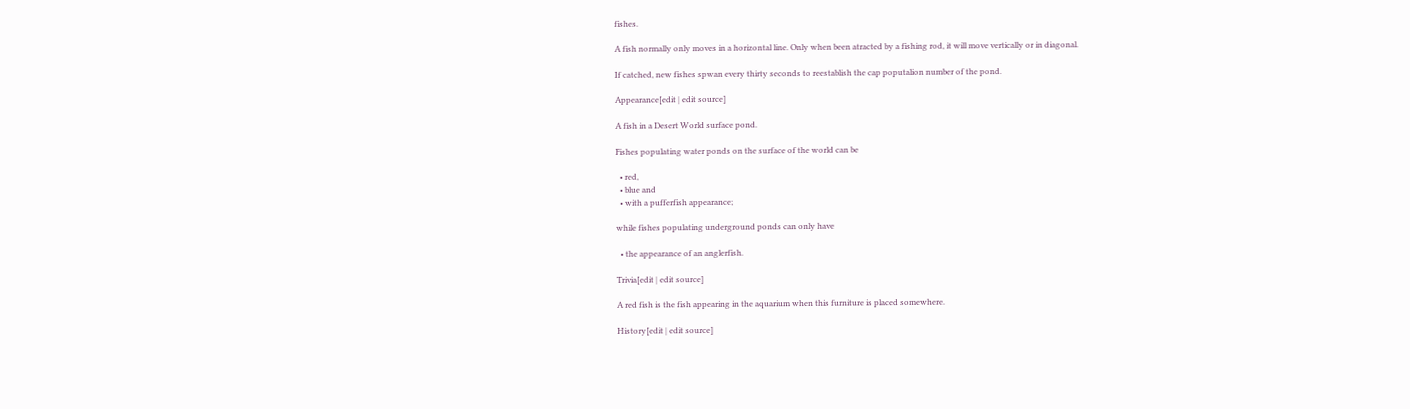fishes.

A fish normally only moves in a horizontal line. Only when been atracted by a fishing rod, it will move vertically or in diagonal.

If catched, new fishes spwan every thirty seconds to reestablish the cap poputalion number of the pond.

Appearance[edit | edit source]

A fish in a Desert World surface pond.

Fishes populating water ponds on the surface of the world can be

  • red,
  • blue and
  • with a pufferfish appearance;

while fishes populating underground ponds can only have

  • the appearance of an anglerfish.

Trivia[edit | edit source]

A red fish is the fish appearing in the aquarium when this furniture is placed somewhere.

History[edit | edit source]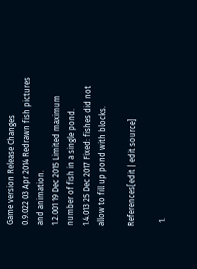Game version Release Changes
0.9.022 03 Apr 2014 Redrawn fish pictures and animation.
1.2.001 19 Dec 2015 Limited maximum number of fish in a single pond.
1.4.013 25 Dec 2017 Fixed: fishes did not allow to fill up pond with blocks.

References[edit | edit source]

  1.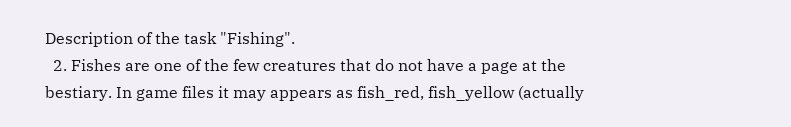Description of the task "Fishing".
  2. Fishes are one of the few creatures that do not have a page at the bestiary. In game files it may appears as fish_red, fish_yellow (actually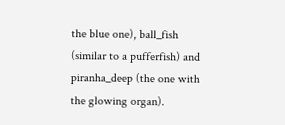the blue one), ball_fish (similar to a pufferfish) and piranha_deep (the one with the glowing organ).